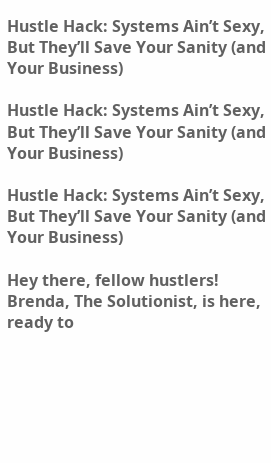Hustle Hack: Systems Ain’t Sexy, But They’ll Save Your Sanity (and Your Business)

Hustle Hack: Systems Ain’t Sexy, But They’ll Save Your Sanity (and Your Business)

Hustle Hack: Systems Ain’t Sexy, But They’ll Save Your Sanity (and Your Business)

Hey there, fellow hustlers! Brenda, The Solutionist, is here, ready to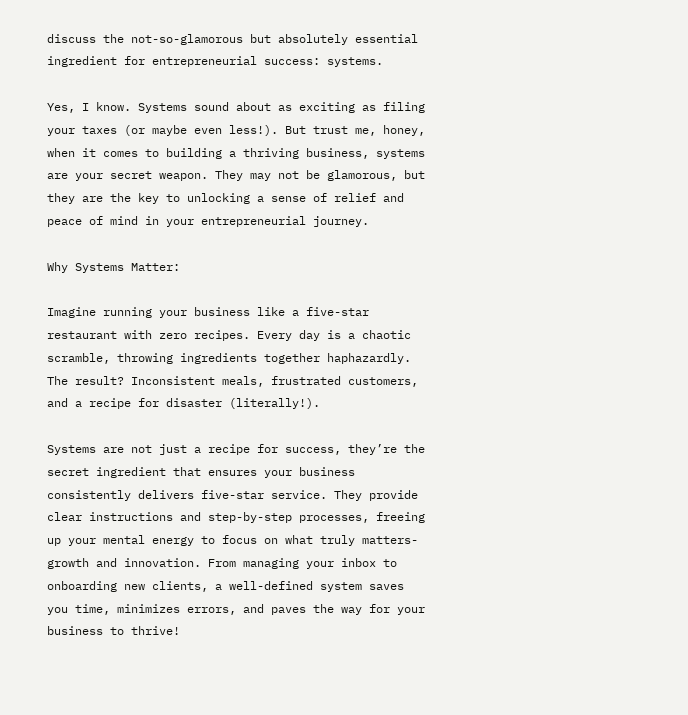discuss the not-so-glamorous but absolutely essential ingredient for entrepreneurial success: systems.

Yes, I know. Systems sound about as exciting as filing your taxes (or maybe even less!). But trust me, honey, when it comes to building a thriving business, systems are your secret weapon. They may not be glamorous, but they are the key to unlocking a sense of relief and peace of mind in your entrepreneurial journey.

Why Systems Matter:

Imagine running your business like a five-star restaurant with zero recipes. Every day is a chaotic scramble, throwing ingredients together haphazardly. The result? Inconsistent meals, frustrated customers, and a recipe for disaster (literally!).

Systems are not just a recipe for success, they’re the secret ingredient that ensures your business consistently delivers five-star service. They provide clear instructions and step-by-step processes, freeing up your mental energy to focus on what truly matters-growth and innovation. From managing your inbox to onboarding new clients, a well-defined system saves you time, minimizes errors, and paves the way for your business to thrive!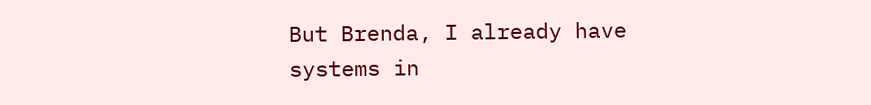But Brenda, I already have systems in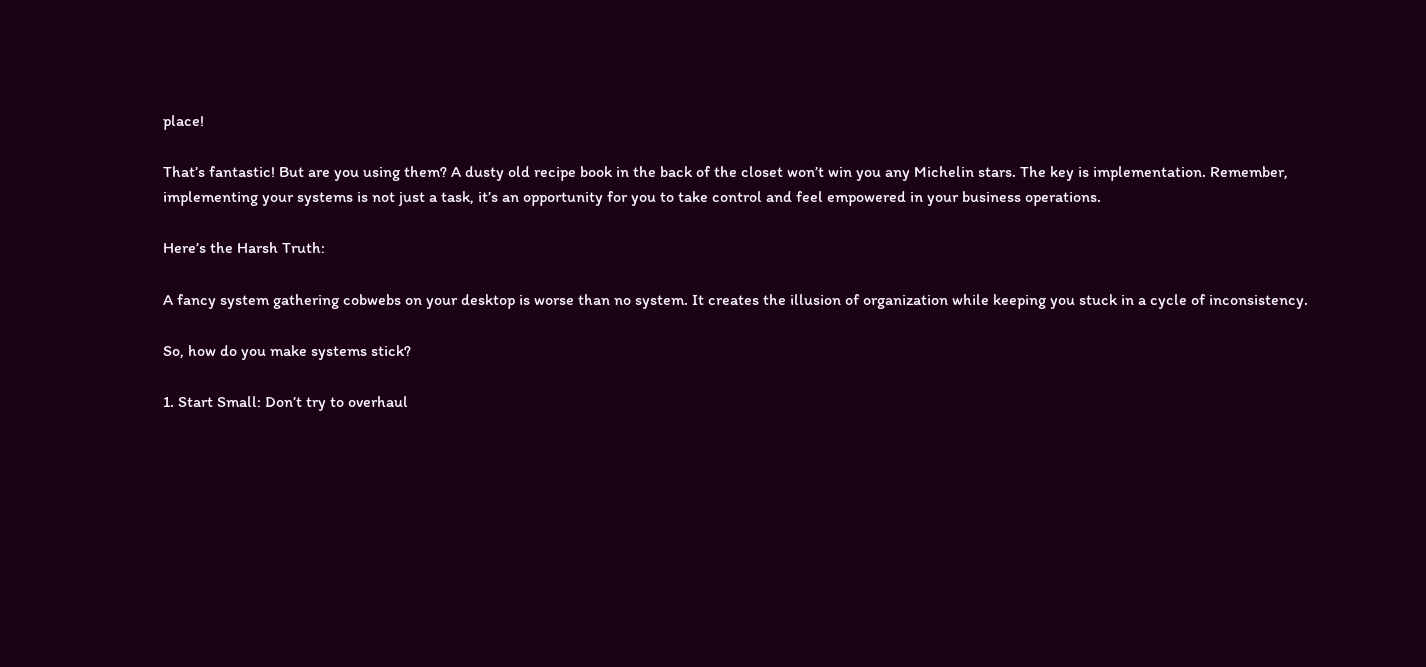place!

That’s fantastic! But are you using them? A dusty old recipe book in the back of the closet won’t win you any Michelin stars. The key is implementation. Remember, implementing your systems is not just a task, it’s an opportunity for you to take control and feel empowered in your business operations.

Here’s the Harsh Truth:

A fancy system gathering cobwebs on your desktop is worse than no system. It creates the illusion of organization while keeping you stuck in a cycle of inconsistency.

So, how do you make systems stick?

1. Start Small: Don’t try to overhaul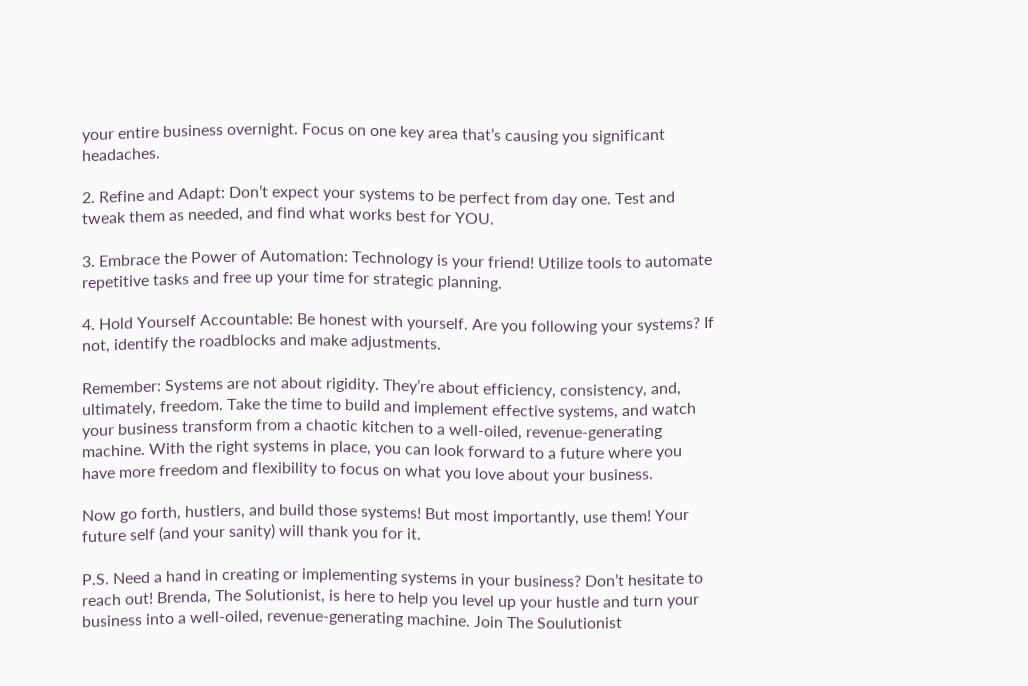your entire business overnight. Focus on one key area that’s causing you significant headaches.

2. Refine and Adapt: Don’t expect your systems to be perfect from day one. Test and tweak them as needed, and find what works best for YOU.

3. Embrace the Power of Automation: Technology is your friend! Utilize tools to automate repetitive tasks and free up your time for strategic planning.

4. Hold Yourself Accountable: Be honest with yourself. Are you following your systems? If not, identify the roadblocks and make adjustments.

Remember: Systems are not about rigidity. They’re about efficiency, consistency, and, ultimately, freedom. Take the time to build and implement effective systems, and watch your business transform from a chaotic kitchen to a well-oiled, revenue-generating machine. With the right systems in place, you can look forward to a future where you have more freedom and flexibility to focus on what you love about your business.

Now go forth, hustlers, and build those systems! But most importantly, use them! Your future self (and your sanity) will thank you for it.

P.S. Need a hand in creating or implementing systems in your business? Don’t hesitate to reach out! Brenda, The Solutionist, is here to help you level up your hustle and turn your business into a well-oiled, revenue-generating machine. Join The Soulutionist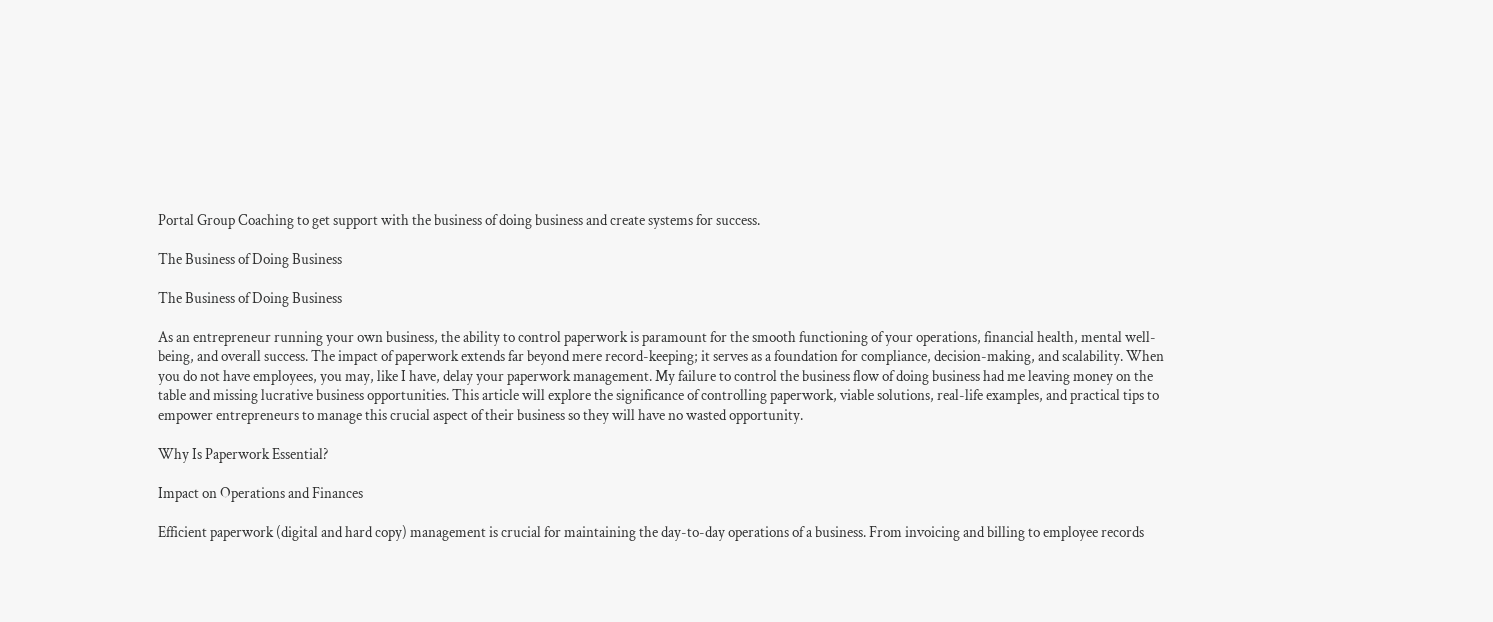Portal Group Coaching to get support with the business of doing business and create systems for success.

The Business of Doing Business

The Business of Doing Business

As an entrepreneur running your own business, the ability to control paperwork is paramount for the smooth functioning of your operations, financial health, mental well-being, and overall success. The impact of paperwork extends far beyond mere record-keeping; it serves as a foundation for compliance, decision-making, and scalability. When you do not have employees, you may, like I have, delay your paperwork management. My failure to control the business flow of doing business had me leaving money on the table and missing lucrative business opportunities. This article will explore the significance of controlling paperwork, viable solutions, real-life examples, and practical tips to empower entrepreneurs to manage this crucial aspect of their business so they will have no wasted opportunity.

Why Is Paperwork Essential?

Impact on Operations and Finances

Efficient paperwork (digital and hard copy) management is crucial for maintaining the day-to-day operations of a business. From invoicing and billing to employee records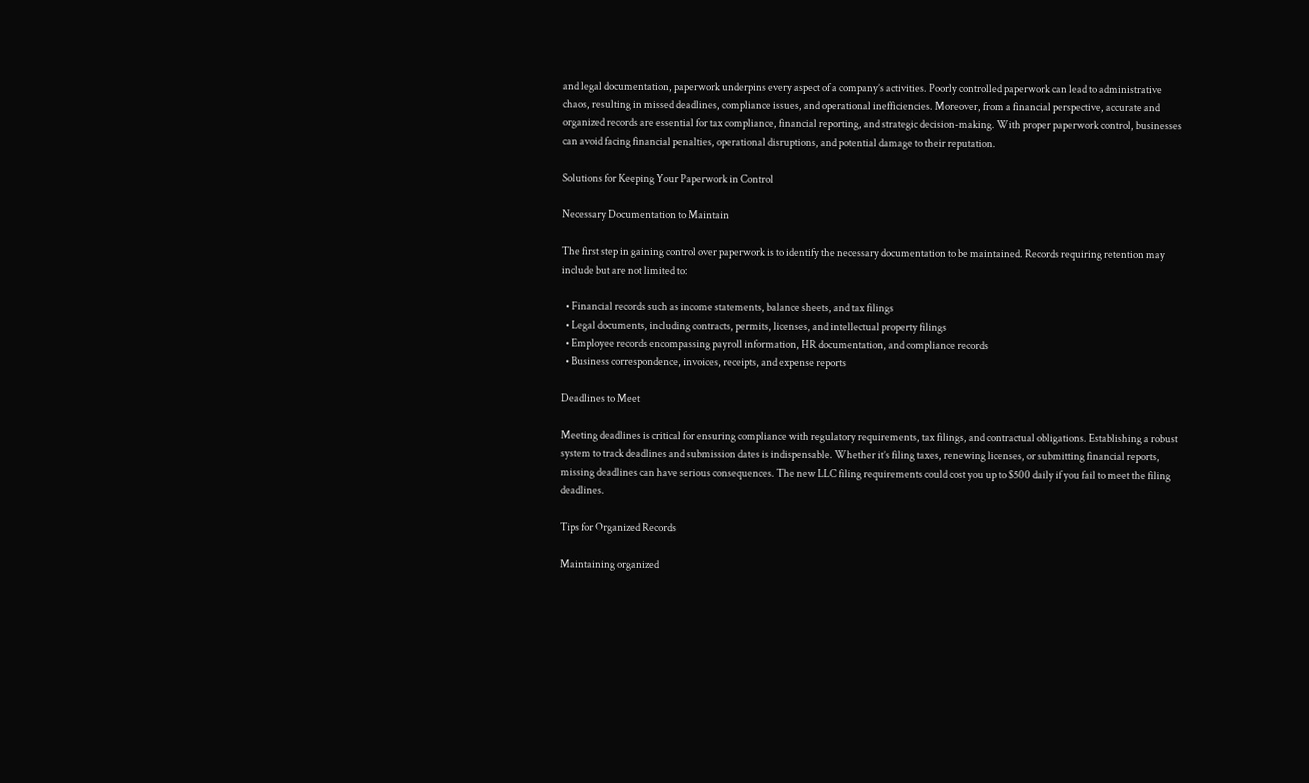and legal documentation, paperwork underpins every aspect of a company’s activities. Poorly controlled paperwork can lead to administrative chaos, resulting in missed deadlines, compliance issues, and operational inefficiencies. Moreover, from a financial perspective, accurate and organized records are essential for tax compliance, financial reporting, and strategic decision-making. With proper paperwork control, businesses can avoid facing financial penalties, operational disruptions, and potential damage to their reputation.

Solutions for Keeping Your Paperwork in Control

Necessary Documentation to Maintain

The first step in gaining control over paperwork is to identify the necessary documentation to be maintained. Records requiring retention may include but are not limited to:

  • Financial records such as income statements, balance sheets, and tax filings
  • Legal documents, including contracts, permits, licenses, and intellectual property filings
  • Employee records encompassing payroll information, HR documentation, and compliance records
  • Business correspondence, invoices, receipts, and expense reports

Deadlines to Meet

Meeting deadlines is critical for ensuring compliance with regulatory requirements, tax filings, and contractual obligations. Establishing a robust system to track deadlines and submission dates is indispensable. Whether it’s filing taxes, renewing licenses, or submitting financial reports, missing deadlines can have serious consequences. The new LLC filing requirements could cost you up to $500 daily if you fail to meet the filing deadlines.

Tips for Organized Records

Maintaining organized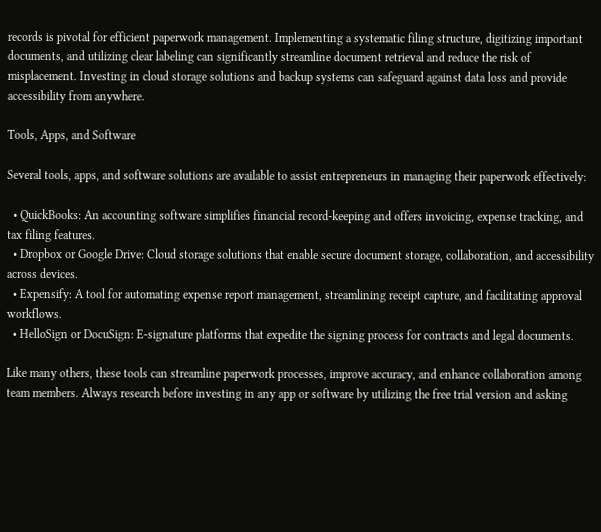records is pivotal for efficient paperwork management. Implementing a systematic filing structure, digitizing important documents, and utilizing clear labeling can significantly streamline document retrieval and reduce the risk of misplacement. Investing in cloud storage solutions and backup systems can safeguard against data loss and provide accessibility from anywhere.

Tools, Apps, and Software

Several tools, apps, and software solutions are available to assist entrepreneurs in managing their paperwork effectively:

  • QuickBooks: An accounting software simplifies financial record-keeping and offers invoicing, expense tracking, and tax filing features.
  • Dropbox or Google Drive: Cloud storage solutions that enable secure document storage, collaboration, and accessibility across devices.
  • Expensify: A tool for automating expense report management, streamlining receipt capture, and facilitating approval workflows.
  • HelloSign or DocuSign: E-signature platforms that expedite the signing process for contracts and legal documents.

Like many others, these tools can streamline paperwork processes, improve accuracy, and enhance collaboration among team members. Always research before investing in any app or software by utilizing the free trial version and asking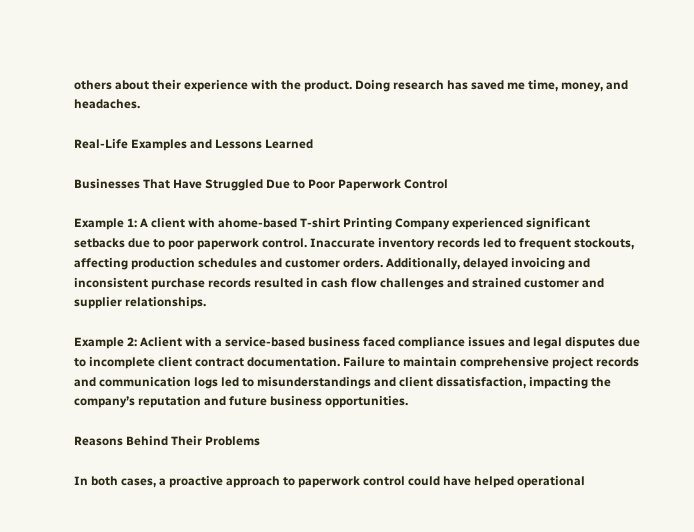others about their experience with the product. Doing research has saved me time, money, and headaches.

Real-Life Examples and Lessons Learned

Businesses That Have Struggled Due to Poor Paperwork Control

Example 1: A client with ahome-based T-shirt Printing Company experienced significant setbacks due to poor paperwork control. Inaccurate inventory records led to frequent stockouts, affecting production schedules and customer orders. Additionally, delayed invoicing and inconsistent purchase records resulted in cash flow challenges and strained customer and supplier relationships.

Example 2: Aclient with a service-based business faced compliance issues and legal disputes due to incomplete client contract documentation. Failure to maintain comprehensive project records and communication logs led to misunderstandings and client dissatisfaction, impacting the company’s reputation and future business opportunities.

Reasons Behind Their Problems

In both cases, a proactive approach to paperwork control could have helped operational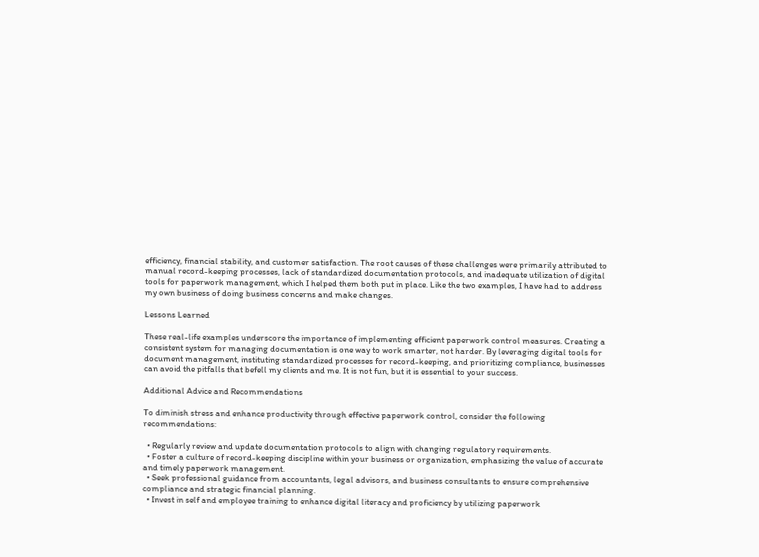efficiency, financial stability, and customer satisfaction. The root causes of these challenges were primarily attributed to manual record-keeping processes, lack of standardized documentation protocols, and inadequate utilization of digital tools for paperwork management, which I helped them both put in place. Like the two examples, I have had to address my own business of doing business concerns and make changes.

Lessons Learned

These real-life examples underscore the importance of implementing efficient paperwork control measures. Creating a consistent system for managing documentation is one way to work smarter, not harder. By leveraging digital tools for document management, instituting standardized processes for record-keeping, and prioritizing compliance, businesses can avoid the pitfalls that befell my clients and me. It is not fun, but it is essential to your success.

Additional Advice and Recommendations

To diminish stress and enhance productivity through effective paperwork control, consider the following recommendations:

  • Regularly review and update documentation protocols to align with changing regulatory requirements.
  • Foster a culture of record-keeping discipline within your business or organization, emphasizing the value of accurate and timely paperwork management.
  • Seek professional guidance from accountants, legal advisors, and business consultants to ensure comprehensive compliance and strategic financial planning.
  • Invest in self and employee training to enhance digital literacy and proficiency by utilizing paperwork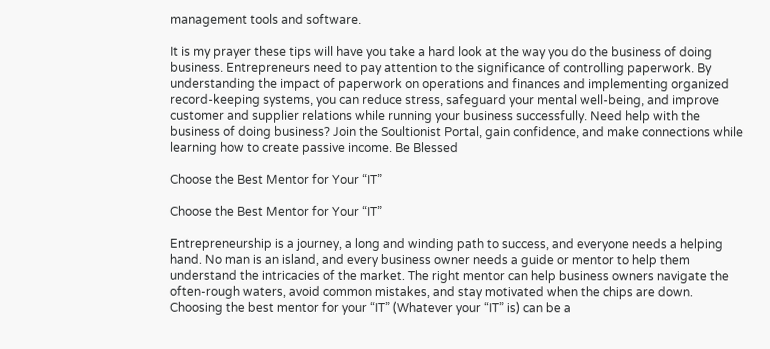management tools and software.

It is my prayer these tips will have you take a hard look at the way you do the business of doing business. Entrepreneurs need to pay attention to the significance of controlling paperwork. By understanding the impact of paperwork on operations and finances and implementing organized record-keeping systems, you can reduce stress, safeguard your mental well-being, and improve customer and supplier relations while running your business successfully. Need help with the business of doing business? Join the Soultionist Portal, gain confidence, and make connections while learning how to create passive income. Be Blessed

Choose the Best Mentor for Your “IT”

Choose the Best Mentor for Your “IT”

Entrepreneurship is a journey, a long and winding path to success, and everyone needs a helping hand. No man is an island, and every business owner needs a guide or mentor to help them understand the intricacies of the market. The right mentor can help business owners navigate the often-rough waters, avoid common mistakes, and stay motivated when the chips are down. Choosing the best mentor for your “IT” (Whatever your “IT” is) can be a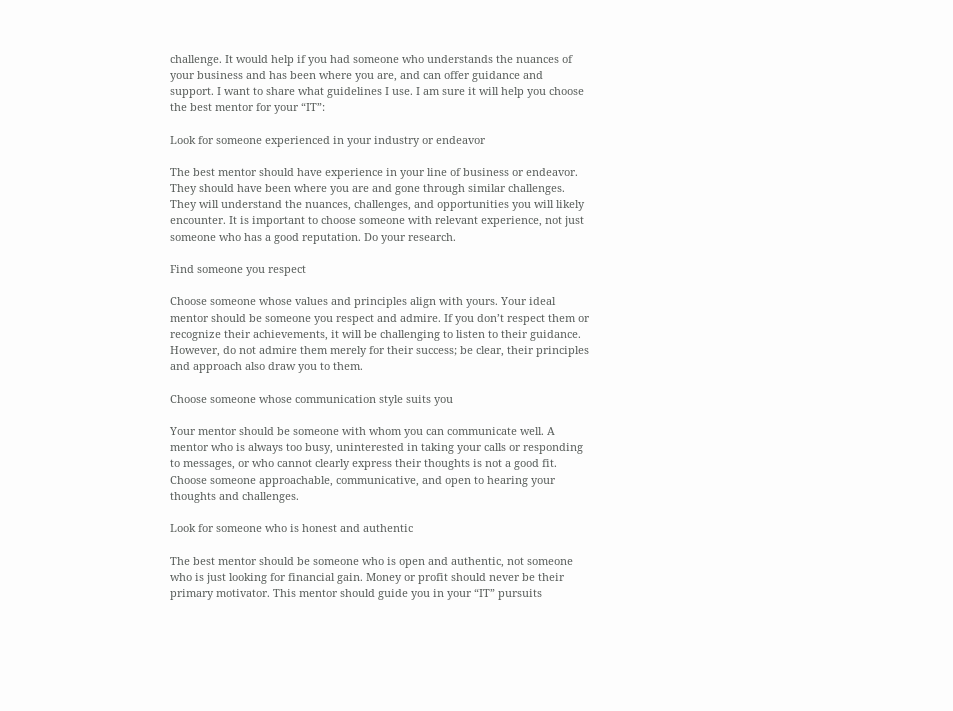challenge. It would help if you had someone who understands the nuances of your business and has been where you are, and can offer guidance and support. I want to share what guidelines I use. I am sure it will help you choose the best mentor for your “IT”:

Look for someone experienced in your industry or endeavor

The best mentor should have experience in your line of business or endeavor. They should have been where you are and gone through similar challenges. They will understand the nuances, challenges, and opportunities you will likely encounter. It is important to choose someone with relevant experience, not just someone who has a good reputation. Do your research.

Find someone you respect

Choose someone whose values and principles align with yours. Your ideal mentor should be someone you respect and admire. If you don’t respect them or recognize their achievements, it will be challenging to listen to their guidance. However, do not admire them merely for their success; be clear, their principles and approach also draw you to them.

Choose someone whose communication style suits you

Your mentor should be someone with whom you can communicate well. A mentor who is always too busy, uninterested in taking your calls or responding to messages, or who cannot clearly express their thoughts is not a good fit. Choose someone approachable, communicative, and open to hearing your thoughts and challenges.

Look for someone who is honest and authentic

The best mentor should be someone who is open and authentic, not someone who is just looking for financial gain. Money or profit should never be their primary motivator. This mentor should guide you in your “IT” pursuits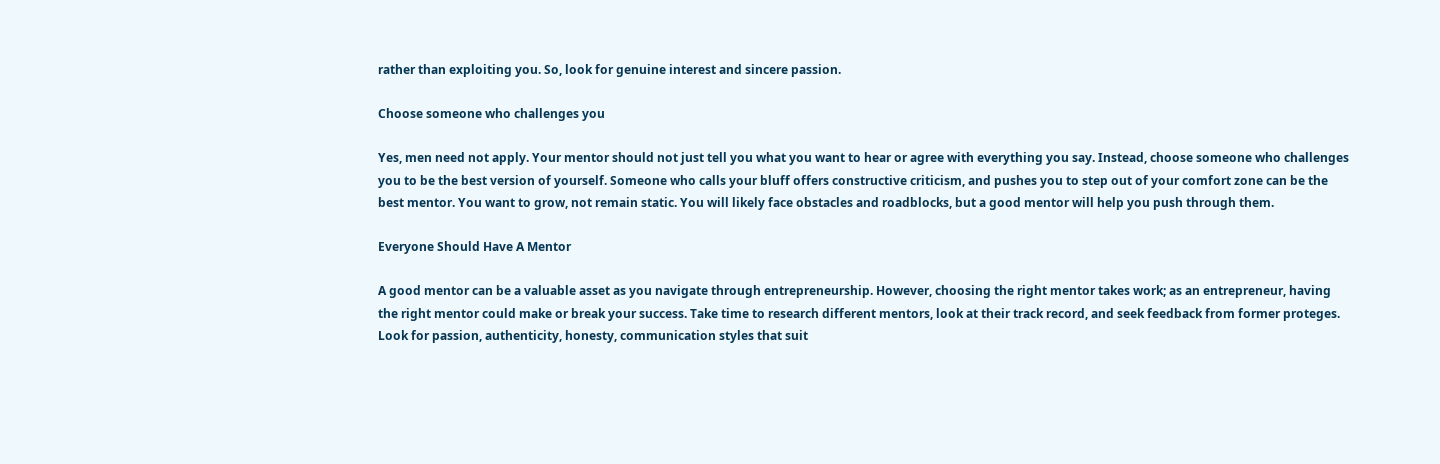rather than exploiting you. So, look for genuine interest and sincere passion.

Choose someone who challenges you

Yes, men need not apply. Your mentor should not just tell you what you want to hear or agree with everything you say. Instead, choose someone who challenges you to be the best version of yourself. Someone who calls your bluff offers constructive criticism, and pushes you to step out of your comfort zone can be the best mentor. You want to grow, not remain static. You will likely face obstacles and roadblocks, but a good mentor will help you push through them.

Everyone Should Have A Mentor

A good mentor can be a valuable asset as you navigate through entrepreneurship. However, choosing the right mentor takes work; as an entrepreneur, having the right mentor could make or break your success. Take time to research different mentors, look at their track record, and seek feedback from former proteges. Look for passion, authenticity, honesty, communication styles that suit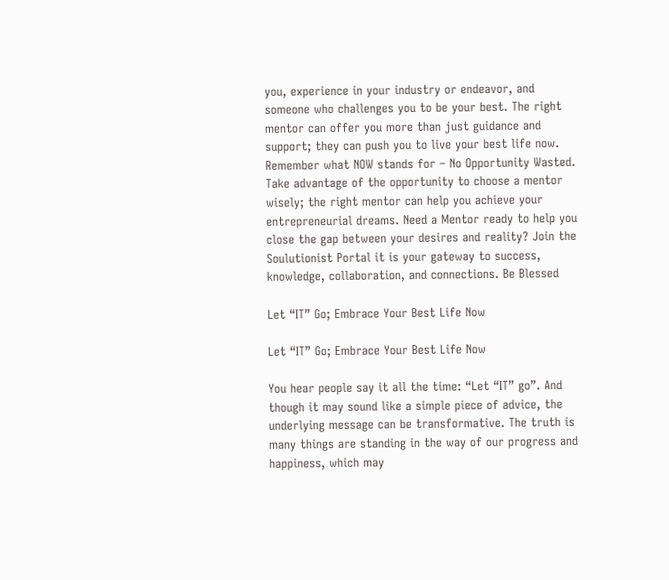you, experience in your industry or endeavor, and someone who challenges you to be your best. The right mentor can offer you more than just guidance and support; they can push you to live your best life now. Remember what NOW stands for – No Opportunity Wasted. Take advantage of the opportunity to choose a mentor wisely; the right mentor can help you achieve your entrepreneurial dreams. Need a Mentor ready to help you close the gap between your desires and reality? Join the Soulutionist Portal it is your gateway to success, knowledge, collaboration, and connections. Be Blessed

Let “IT” Go; Embrace Your Best Life Now

Let “IT” Go; Embrace Your Best Life Now

You hear people say it all the time: “Let “IT” go”. And though it may sound like a simple piece of advice, the underlying message can be transformative. The truth is many things are standing in the way of our progress and happiness, which may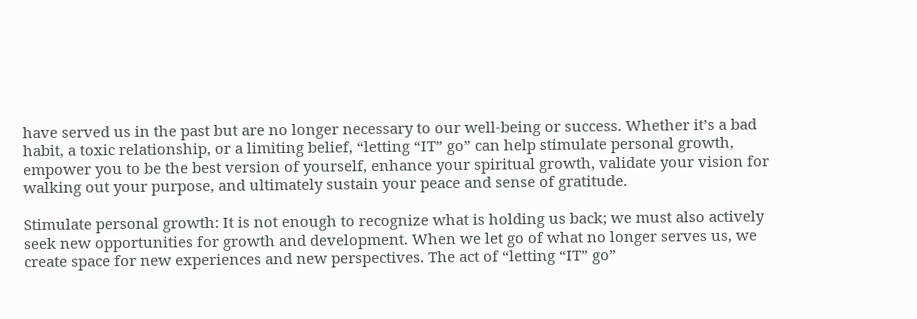have served us in the past but are no longer necessary to our well-being or success. Whether it’s a bad habit, a toxic relationship, or a limiting belief, “letting “IT” go” can help stimulate personal growth, empower you to be the best version of yourself, enhance your spiritual growth, validate your vision for walking out your purpose, and ultimately sustain your peace and sense of gratitude.

Stimulate personal growth: It is not enough to recognize what is holding us back; we must also actively seek new opportunities for growth and development. When we let go of what no longer serves us, we create space for new experiences and new perspectives. The act of “letting “IT” go”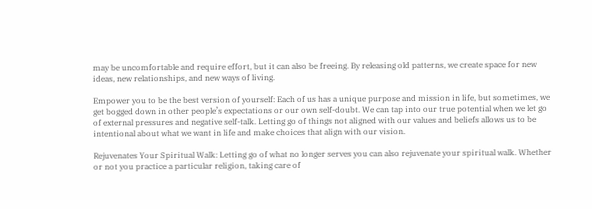may be uncomfortable and require effort, but it can also be freeing. By releasing old patterns, we create space for new ideas, new relationships, and new ways of living.

Empower you to be the best version of yourself: Each of us has a unique purpose and mission in life, but sometimes, we get bogged down in other people’s expectations or our own self-doubt. We can tap into our true potential when we let go of external pressures and negative self-talk. Letting go of things not aligned with our values and beliefs allows us to be intentional about what we want in life and make choices that align with our vision.

Rejuvenates Your Spiritual Walk: Letting go of what no longer serves you can also rejuvenate your spiritual walk. Whether or not you practice a particular religion, taking care of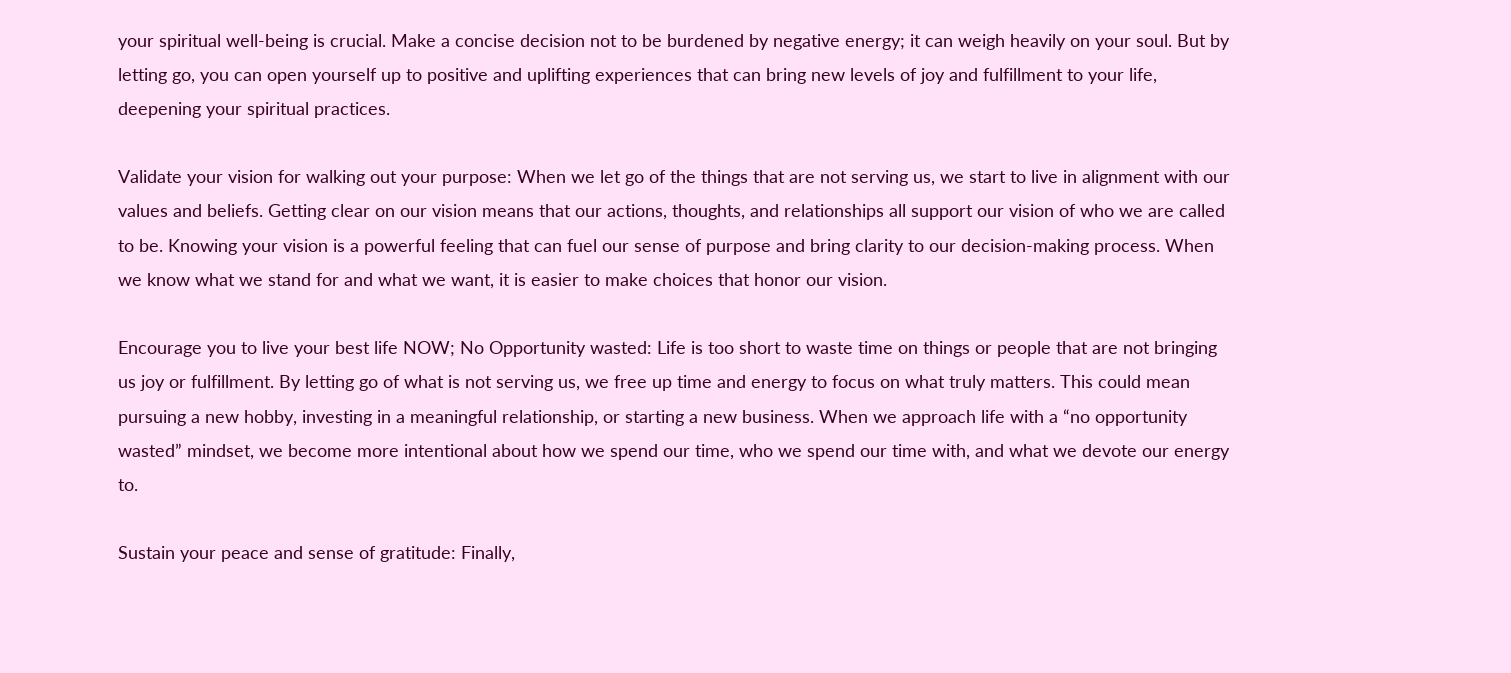your spiritual well-being is crucial. Make a concise decision not to be burdened by negative energy; it can weigh heavily on your soul. But by letting go, you can open yourself up to positive and uplifting experiences that can bring new levels of joy and fulfillment to your life, deepening your spiritual practices.

Validate your vision for walking out your purpose: When we let go of the things that are not serving us, we start to live in alignment with our values and beliefs. Getting clear on our vision means that our actions, thoughts, and relationships all support our vision of who we are called to be. Knowing your vision is a powerful feeling that can fuel our sense of purpose and bring clarity to our decision-making process. When we know what we stand for and what we want, it is easier to make choices that honor our vision.

Encourage you to live your best life NOW; No Opportunity wasted: Life is too short to waste time on things or people that are not bringing us joy or fulfillment. By letting go of what is not serving us, we free up time and energy to focus on what truly matters. This could mean pursuing a new hobby, investing in a meaningful relationship, or starting a new business. When we approach life with a “no opportunity wasted” mindset, we become more intentional about how we spend our time, who we spend our time with, and what we devote our energy to.

Sustain your peace and sense of gratitude: Finally,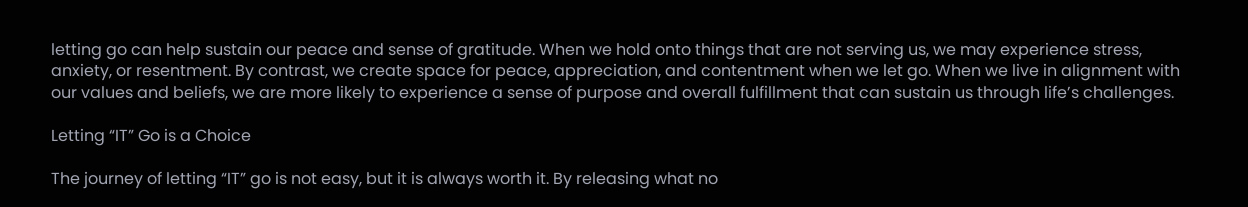letting go can help sustain our peace and sense of gratitude. When we hold onto things that are not serving us, we may experience stress, anxiety, or resentment. By contrast, we create space for peace, appreciation, and contentment when we let go. When we live in alignment with our values and beliefs, we are more likely to experience a sense of purpose and overall fulfillment that can sustain us through life’s challenges.

Letting “IT” Go is a Choice

The journey of letting “IT” go is not easy, but it is always worth it. By releasing what no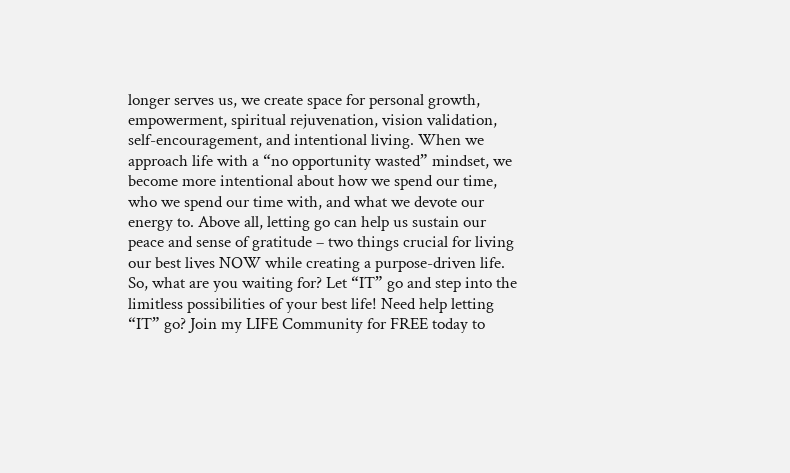longer serves us, we create space for personal growth, empowerment, spiritual rejuvenation, vision validation, self-encouragement, and intentional living. When we approach life with a “no opportunity wasted” mindset, we become more intentional about how we spend our time, who we spend our time with, and what we devote our energy to. Above all, letting go can help us sustain our peace and sense of gratitude – two things crucial for living our best lives NOW while creating a purpose-driven life. So, what are you waiting for? Let “IT” go and step into the limitless possibilities of your best life! Need help letting “IT” go? Join my LIFE Community for FREE today to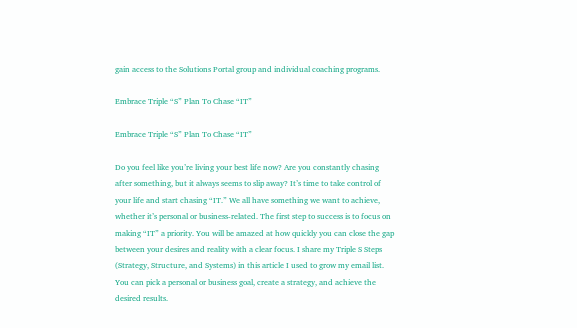gain access to the Solutions Portal group and individual coaching programs.

Embrace Triple “S” Plan To Chase “IT”

Embrace Triple “S” Plan To Chase “IT”

Do you feel like you’re living your best life now? Are you constantly chasing after something, but it always seems to slip away? It’s time to take control of your life and start chasing “IT.” We all have something we want to achieve, whether it’s personal or business-related. The first step to success is to focus on making “IT” a priority. You will be amazed at how quickly you can close the gap between your desires and reality with a clear focus. I share my Triple S Steps (Strategy, Structure, and Systems) in this article I used to grow my email list. You can pick a personal or business goal, create a strategy, and achieve the desired results.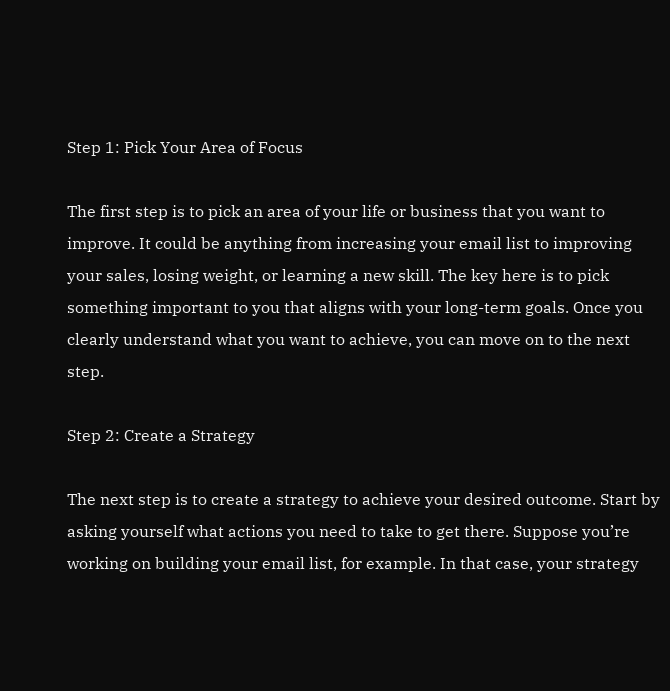Step 1: Pick Your Area of Focus

The first step is to pick an area of your life or business that you want to improve. It could be anything from increasing your email list to improving your sales, losing weight, or learning a new skill. The key here is to pick something important to you that aligns with your long-term goals. Once you clearly understand what you want to achieve, you can move on to the next step.

Step 2: Create a Strategy

The next step is to create a strategy to achieve your desired outcome. Start by asking yourself what actions you need to take to get there. Suppose you’re working on building your email list, for example. In that case, your strategy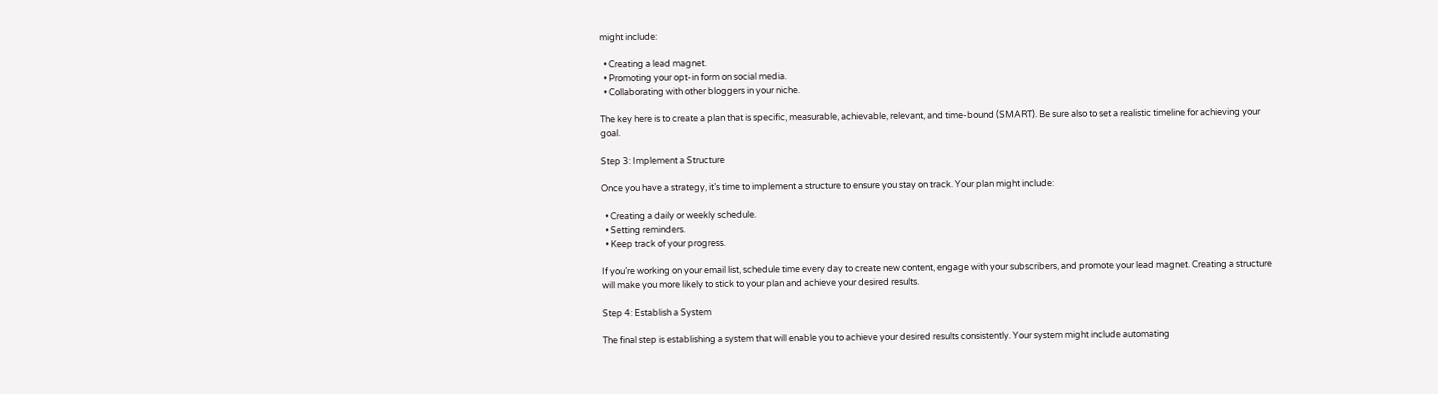might include:

  • Creating a lead magnet.
  • Promoting your opt-in form on social media.
  • Collaborating with other bloggers in your niche.

The key here is to create a plan that is specific, measurable, achievable, relevant, and time-bound (SMART). Be sure also to set a realistic timeline for achieving your goal.

Step 3: Implement a Structure

Once you have a strategy, it’s time to implement a structure to ensure you stay on track. Your plan might include:

  • Creating a daily or weekly schedule.
  • Setting reminders.
  • Keep track of your progress.

If you’re working on your email list, schedule time every day to create new content, engage with your subscribers, and promote your lead magnet. Creating a structure will make you more likely to stick to your plan and achieve your desired results.

Step 4: Establish a System

The final step is establishing a system that will enable you to achieve your desired results consistently. Your system might include automating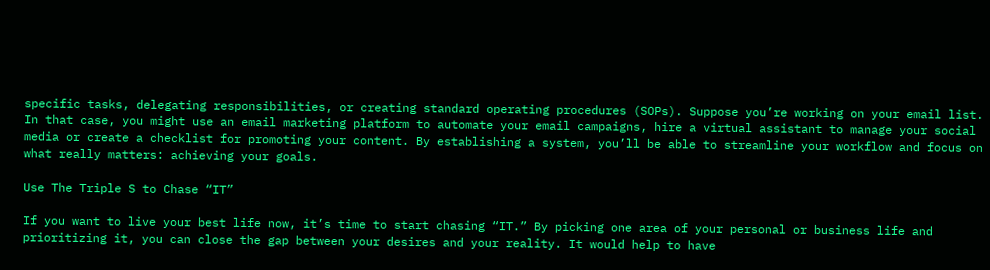specific tasks, delegating responsibilities, or creating standard operating procedures (SOPs). Suppose you’re working on your email list. In that case, you might use an email marketing platform to automate your email campaigns, hire a virtual assistant to manage your social media or create a checklist for promoting your content. By establishing a system, you’ll be able to streamline your workflow and focus on what really matters: achieving your goals.

Use The Triple S to Chase “IT”

If you want to live your best life now, it’s time to start chasing “IT.” By picking one area of your personal or business life and prioritizing it, you can close the gap between your desires and your reality. It would help to have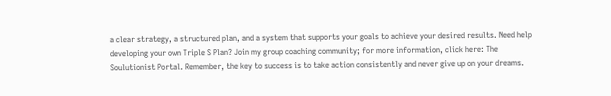a clear strategy, a structured plan, and a system that supports your goals to achieve your desired results. Need help developing your own Triple S Plan? Join my group coaching community; for more information, click here: The Soulutionist Portal. Remember, the key to success is to take action consistently and never give up on your dreams.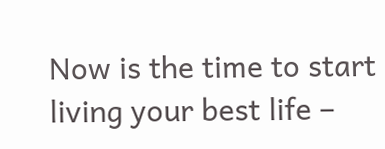Now is the time to start living your best life –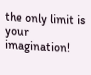the only limit is your imagination!